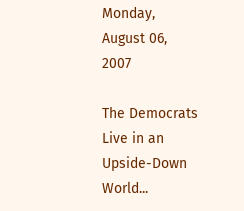Monday, August 06, 2007

The Democrats Live in an Upside-Down World...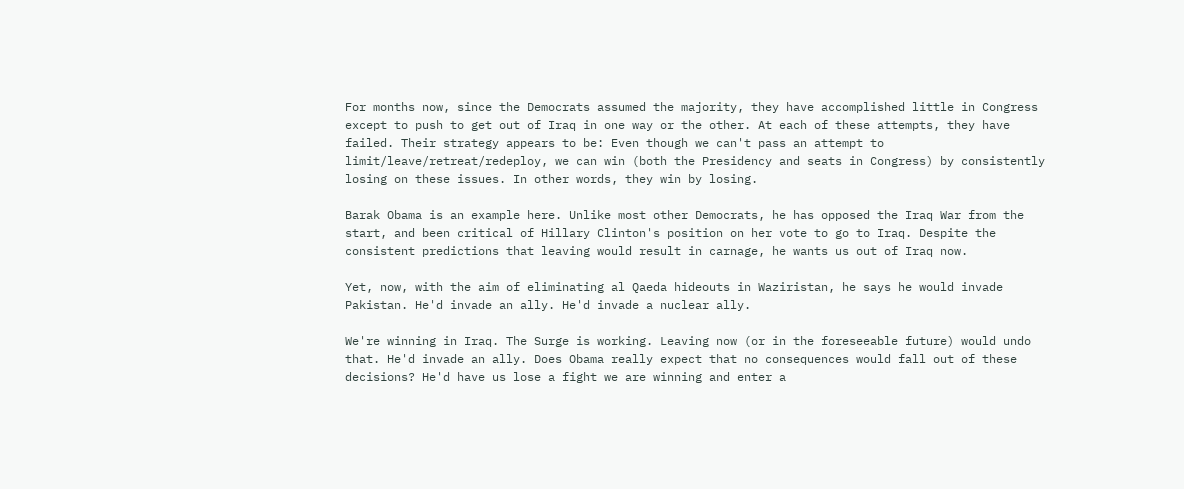For months now, since the Democrats assumed the majority, they have accomplished little in Congress except to push to get out of Iraq in one way or the other. At each of these attempts, they have failed. Their strategy appears to be: Even though we can't pass an attempt to limit/leave/retreat/redeploy, we can win (both the Presidency and seats in Congress) by consistently losing on these issues. In other words, they win by losing.

Barak Obama is an example here. Unlike most other Democrats, he has opposed the Iraq War from the start, and been critical of Hillary Clinton's position on her vote to go to Iraq. Despite the consistent predictions that leaving would result in carnage, he wants us out of Iraq now.

Yet, now, with the aim of eliminating al Qaeda hideouts in Waziristan, he says he would invade Pakistan. He'd invade an ally. He'd invade a nuclear ally.

We're winning in Iraq. The Surge is working. Leaving now (or in the foreseeable future) would undo that. He'd invade an ally. Does Obama really expect that no consequences would fall out of these decisions? He'd have us lose a fight we are winning and enter a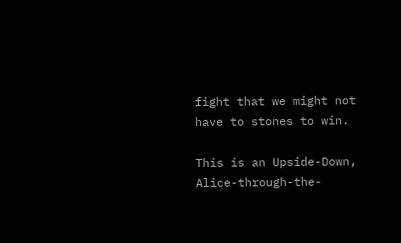fight that we might not have to stones to win.

This is an Upside-Down, Alice-through-the-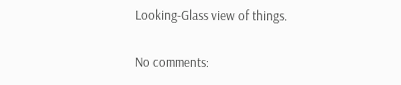Looking-Glass view of things.

No comments: